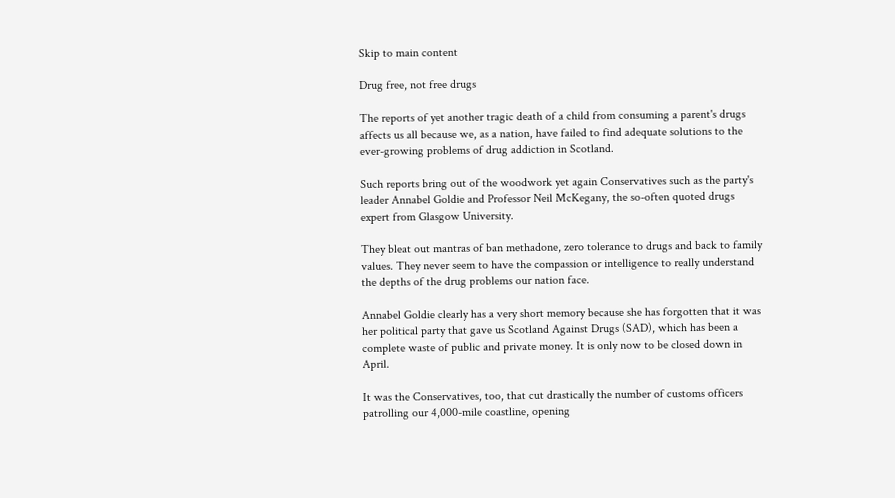Skip to main content

Drug free, not free drugs

The reports of yet another tragic death of a child from consuming a parent's drugs affects us all because we, as a nation, have failed to find adequate solutions to the ever-growing problems of drug addiction in Scotland.

Such reports bring out of the woodwork yet again Conservatives such as the party's leader Annabel Goldie and Professor Neil McKegany, the so-often quoted drugs expert from Glasgow University.

They bleat out mantras of ban methadone, zero tolerance to drugs and back to family values. They never seem to have the compassion or intelligence to really understand the depths of the drug problems our nation face.

Annabel Goldie clearly has a very short memory because she has forgotten that it was her political party that gave us Scotland Against Drugs (SAD), which has been a complete waste of public and private money. It is only now to be closed down in April.

It was the Conservatives, too, that cut drastically the number of customs officers patrolling our 4,000-mile coastline, opening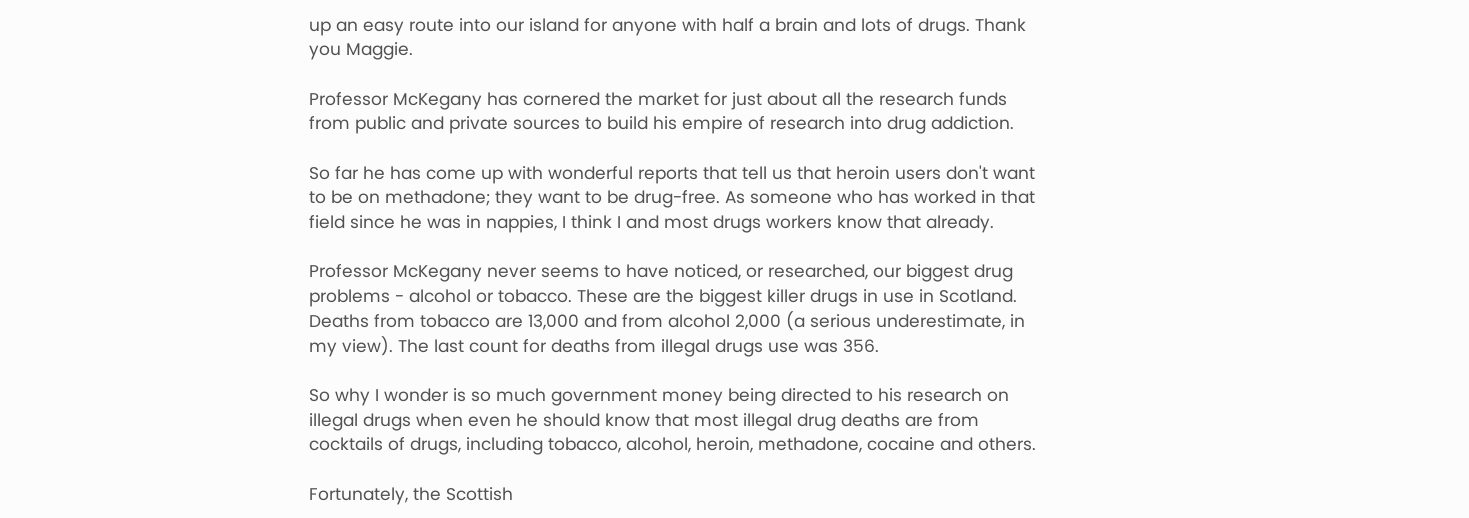up an easy route into our island for anyone with half a brain and lots of drugs. Thank you Maggie.

Professor McKegany has cornered the market for just about all the research funds from public and private sources to build his empire of research into drug addiction.

So far he has come up with wonderful reports that tell us that heroin users don't want to be on methadone; they want to be drug-free. As someone who has worked in that field since he was in nappies, I think I and most drugs workers know that already.

Professor McKegany never seems to have noticed, or researched, our biggest drug problems - alcohol or tobacco. These are the biggest killer drugs in use in Scotland. Deaths from tobacco are 13,000 and from alcohol 2,000 (a serious underestimate, in my view). The last count for deaths from illegal drugs use was 356.

So why I wonder is so much government money being directed to his research on illegal drugs when even he should know that most illegal drug deaths are from cocktails of drugs, including tobacco, alcohol, heroin, methadone, cocaine and others.

Fortunately, the Scottish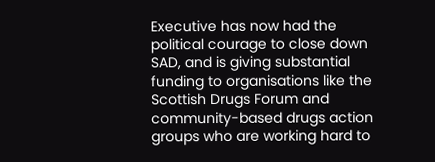Executive has now had the political courage to close down SAD, and is giving substantial funding to organisations like the Scottish Drugs Forum and community-based drugs action groups who are working hard to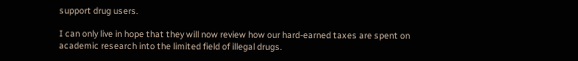support drug users.

I can only live in hope that they will now review how our hard-earned taxes are spent on academic research into the limited field of illegal drugs.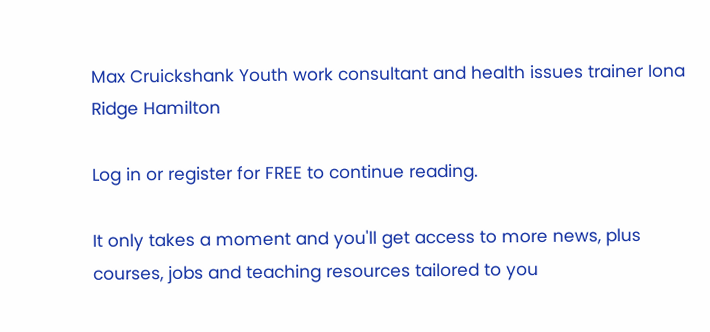Max Cruickshank Youth work consultant and health issues trainer Iona Ridge Hamilton

Log in or register for FREE to continue reading.

It only takes a moment and you'll get access to more news, plus courses, jobs and teaching resources tailored to you